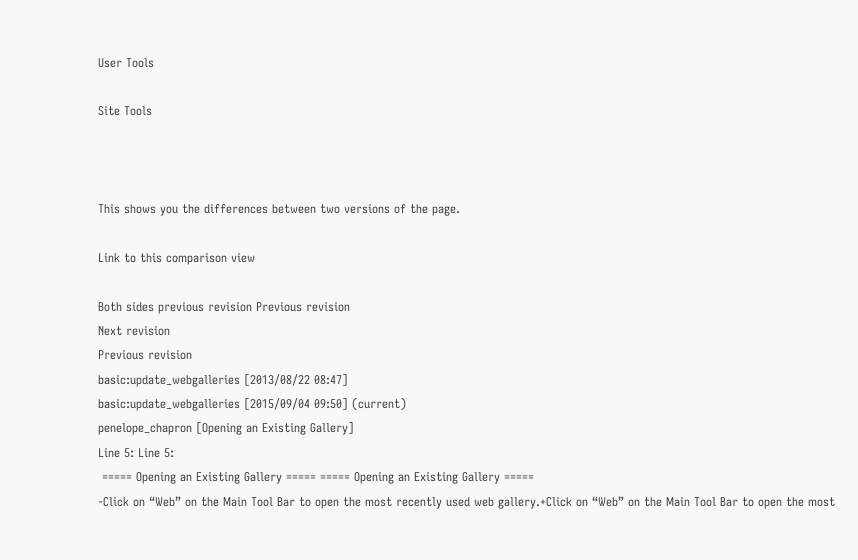User Tools

Site Tools



This shows you the differences between two versions of the page.

Link to this comparison view

Both sides previous revision Previous revision
Next revision
Previous revision
basic:update_webgalleries [2013/08/22 08:47]
basic:update_webgalleries [2015/09/04 09:50] (current)
penelope_chapron [Opening an Existing Gallery]
Line 5: Line 5:
 ===== Opening an Existing Gallery ===== ===== Opening an Existing Gallery =====
-Click on “Web” on the Main Tool Bar to open the most recently used web gallery.+Click on “Web” on the Main Tool Bar to open the most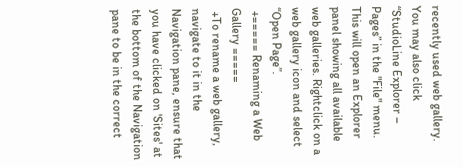recently used web gallery. You may also click “StudioLine Explorer – Pages” in the "File" menu. This will open an Explorer panel showing all available web galleries. Rightclick on a web gallery icon and select “Open Page”.
 +===== Renaming a Web Gallery =====
 +To rename a web gallery, navigate to it in the Navigation pane, ensure that you have clicked on 'Sites' at the bottom of the Navigation pane to be in the correct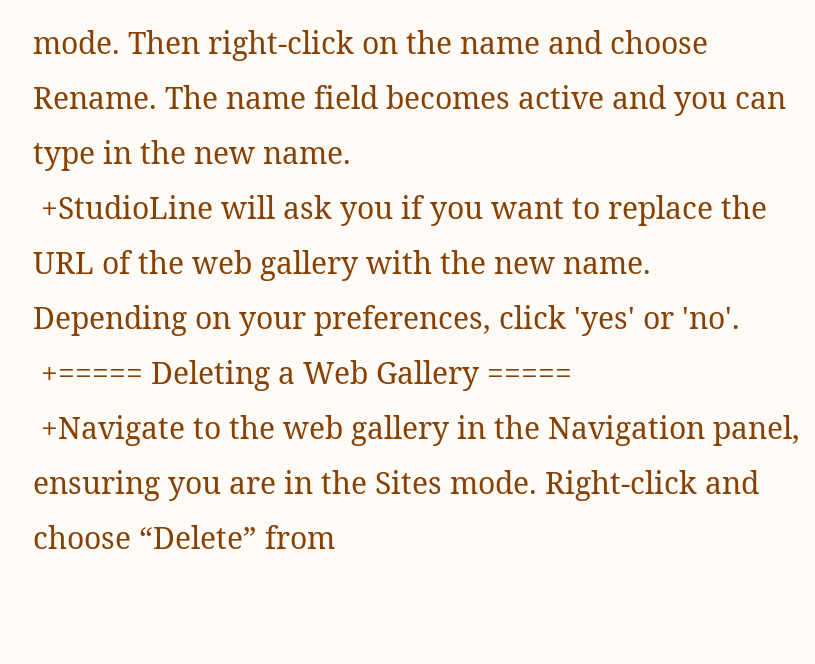mode. Then right-click on the name and choose Rename. The name field becomes active and you can type in the new name.
 +StudioLine will ask you if you want to replace the URL of the web gallery with the new name. Depending on your preferences, click 'yes' or 'no'.
 +===== Deleting a Web Gallery =====
 +Navigate to the web gallery in the Navigation panel, ensuring you are in the Sites mode. Right-click and choose “Delete” from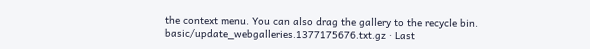the context menu. You can also drag the gallery to the recycle bin.
basic/update_webgalleries.1377175676.txt.gz · Last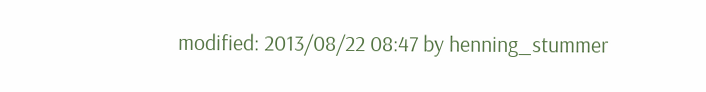modified: 2013/08/22 08:47 by henning_stummer